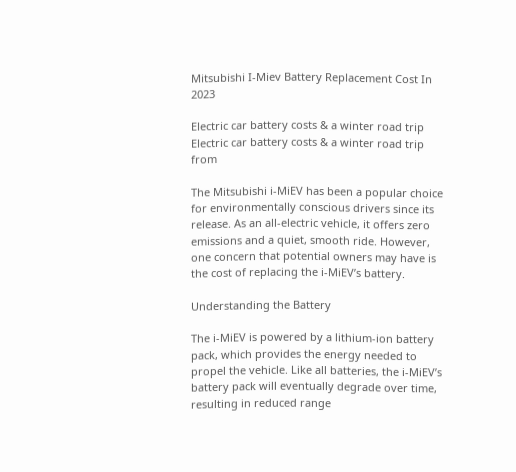Mitsubishi I-Miev Battery Replacement Cost In 2023

Electric car battery costs & a winter road trip
Electric car battery costs & a winter road trip from

The Mitsubishi i-MiEV has been a popular choice for environmentally conscious drivers since its release. As an all-electric vehicle, it offers zero emissions and a quiet, smooth ride. However, one concern that potential owners may have is the cost of replacing the i-MiEV’s battery.

Understanding the Battery

The i-MiEV is powered by a lithium-ion battery pack, which provides the energy needed to propel the vehicle. Like all batteries, the i-MiEV’s battery pack will eventually degrade over time, resulting in reduced range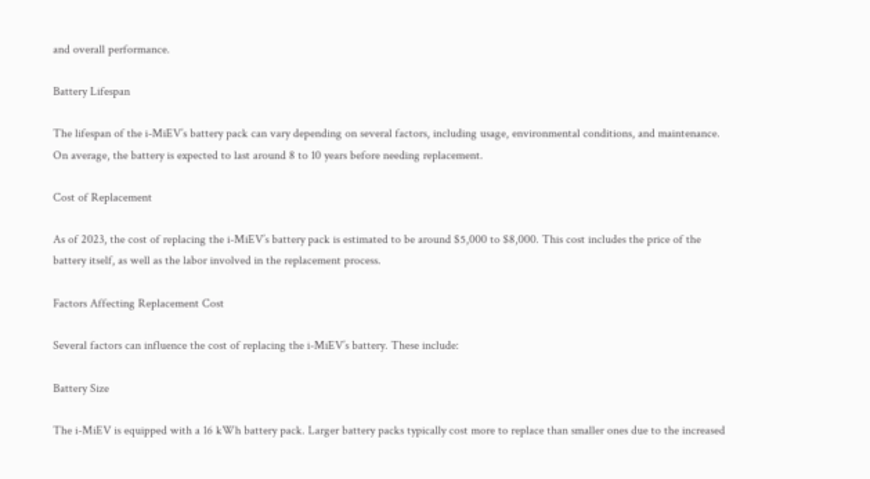and overall performance.

Battery Lifespan

The lifespan of the i-MiEV’s battery pack can vary depending on several factors, including usage, environmental conditions, and maintenance. On average, the battery is expected to last around 8 to 10 years before needing replacement.

Cost of Replacement

As of 2023, the cost of replacing the i-MiEV’s battery pack is estimated to be around $5,000 to $8,000. This cost includes the price of the battery itself, as well as the labor involved in the replacement process.

Factors Affecting Replacement Cost

Several factors can influence the cost of replacing the i-MiEV’s battery. These include:

Battery Size

The i-MiEV is equipped with a 16 kWh battery pack. Larger battery packs typically cost more to replace than smaller ones due to the increased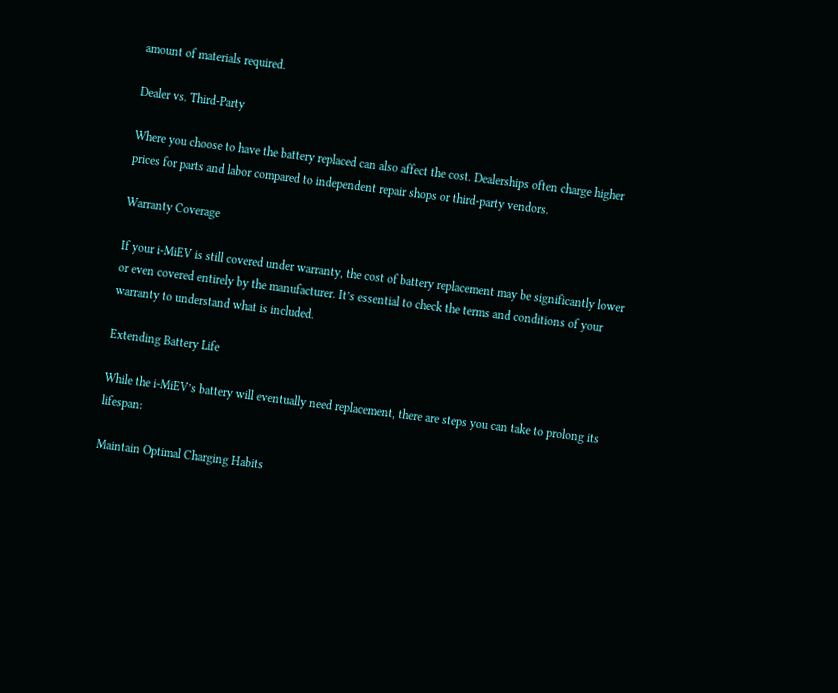amount of materials required.

Dealer vs. Third-Party

Where you choose to have the battery replaced can also affect the cost. Dealerships often charge higher prices for parts and labor compared to independent repair shops or third-party vendors.

Warranty Coverage

If your i-MiEV is still covered under warranty, the cost of battery replacement may be significantly lower or even covered entirely by the manufacturer. It’s essential to check the terms and conditions of your warranty to understand what is included.

Extending Battery Life

While the i-MiEV’s battery will eventually need replacement, there are steps you can take to prolong its lifespan:

Maintain Optimal Charging Habits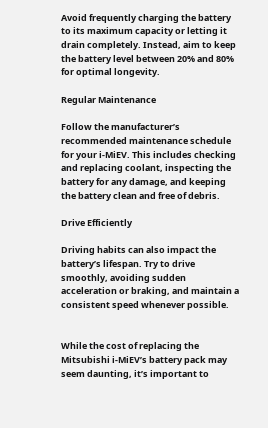Avoid frequently charging the battery to its maximum capacity or letting it drain completely. Instead, aim to keep the battery level between 20% and 80% for optimal longevity.

Regular Maintenance

Follow the manufacturer’s recommended maintenance schedule for your i-MiEV. This includes checking and replacing coolant, inspecting the battery for any damage, and keeping the battery clean and free of debris.

Drive Efficiently

Driving habits can also impact the battery’s lifespan. Try to drive smoothly, avoiding sudden acceleration or braking, and maintain a consistent speed whenever possible.


While the cost of replacing the Mitsubishi i-MiEV’s battery pack may seem daunting, it’s important to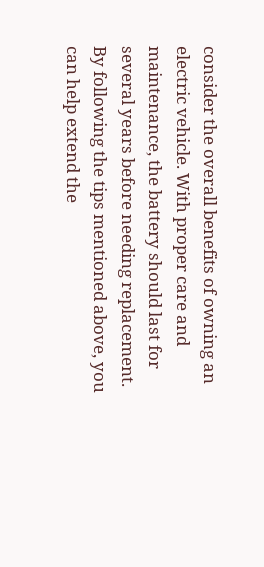consider the overall benefits of owning an electric vehicle. With proper care and maintenance, the battery should last for several years before needing replacement. By following the tips mentioned above, you can help extend the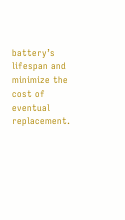battery’s lifespan and minimize the cost of eventual replacement.